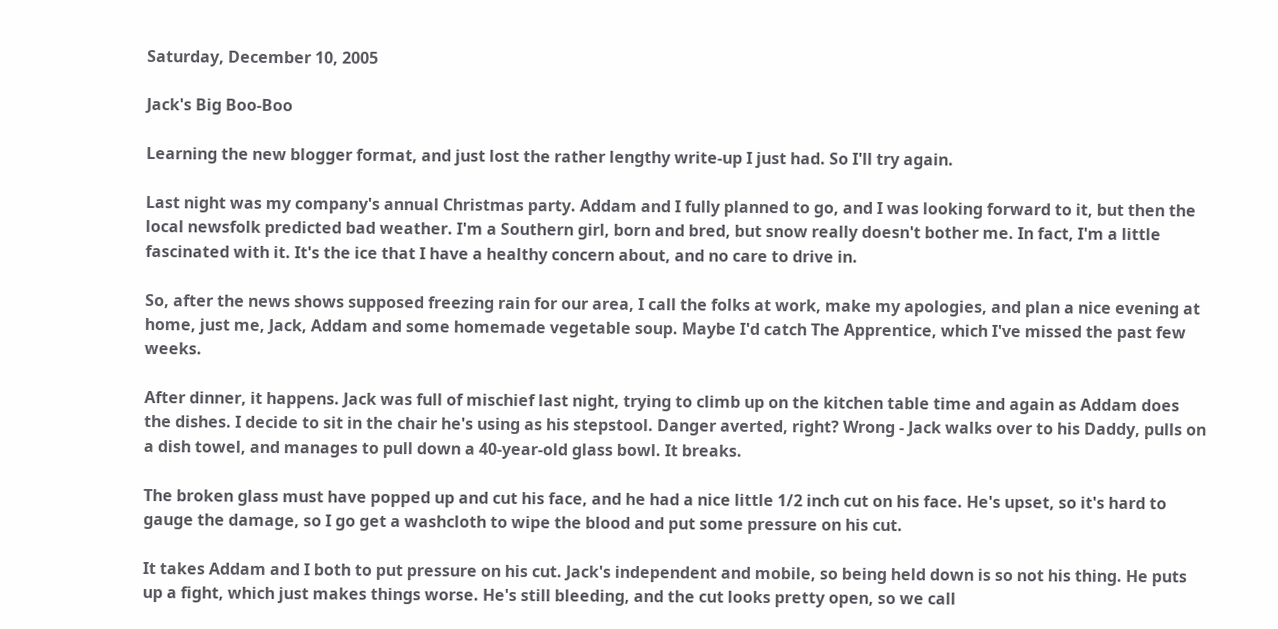Saturday, December 10, 2005

Jack's Big Boo-Boo

Learning the new blogger format, and just lost the rather lengthy write-up I just had. So I'll try again.

Last night was my company's annual Christmas party. Addam and I fully planned to go, and I was looking forward to it, but then the local newsfolk predicted bad weather. I'm a Southern girl, born and bred, but snow really doesn't bother me. In fact, I'm a little fascinated with it. It's the ice that I have a healthy concern about, and no care to drive in.

So, after the news shows supposed freezing rain for our area, I call the folks at work, make my apologies, and plan a nice evening at home, just me, Jack, Addam and some homemade vegetable soup. Maybe I'd catch The Apprentice, which I've missed the past few weeks.

After dinner, it happens. Jack was full of mischief last night, trying to climb up on the kitchen table time and again as Addam does the dishes. I decide to sit in the chair he's using as his stepstool. Danger averted, right? Wrong - Jack walks over to his Daddy, pulls on a dish towel, and manages to pull down a 40-year-old glass bowl. It breaks.

The broken glass must have popped up and cut his face, and he had a nice little 1/2 inch cut on his face. He's upset, so it's hard to gauge the damage, so I go get a washcloth to wipe the blood and put some pressure on his cut.

It takes Addam and I both to put pressure on his cut. Jack's independent and mobile, so being held down is so not his thing. He puts up a fight, which just makes things worse. He's still bleeding, and the cut looks pretty open, so we call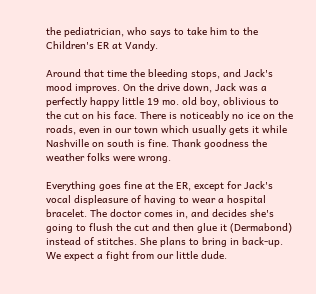the pediatrician, who says to take him to the Children's ER at Vandy.

Around that time the bleeding stops, and Jack's mood improves. On the drive down, Jack was a perfectly happy little 19 mo. old boy, oblivious to the cut on his face. There is noticeably no ice on the roads, even in our town which usually gets it while Nashville on south is fine. Thank goodness the weather folks were wrong.

Everything goes fine at the ER, except for Jack's vocal displeasure of having to wear a hospital bracelet. The doctor comes in, and decides she's going to flush the cut and then glue it (Dermabond) instead of stitches. She plans to bring in back-up. We expect a fight from our little dude.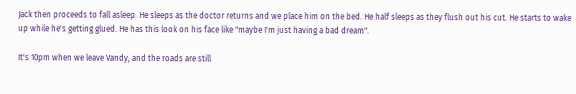Jack then proceeds to fall asleep. He sleeps as the doctor returns and we place him on the bed. He half sleeps as they flush out his cut. He starts to wake up while he's getting glued. He has this look on his face like "maybe I'm just having a bad dream".

It's 10pm when we leave Vandy, and the roads are still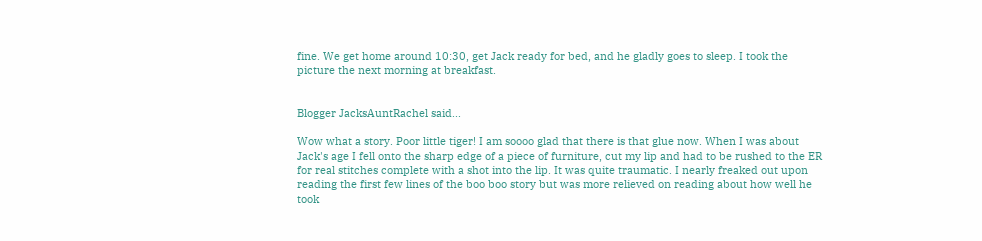fine. We get home around 10:30, get Jack ready for bed, and he gladly goes to sleep. I took the picture the next morning at breakfast.


Blogger JacksAuntRachel said...

Wow what a story. Poor little tiger! I am soooo glad that there is that glue now. When I was about Jack's age I fell onto the sharp edge of a piece of furniture, cut my lip and had to be rushed to the ER for real stitches complete with a shot into the lip. It was quite traumatic. I nearly freaked out upon reading the first few lines of the boo boo story but was more relieved on reading about how well he took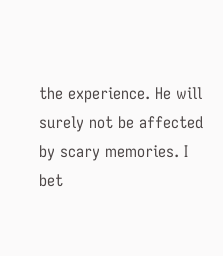the experience. He will surely not be affected by scary memories. I bet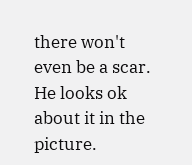there won't even be a scar. He looks ok about it in the picture.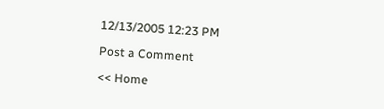12/13/2005 12:23 PM

Post a Comment

<< Home